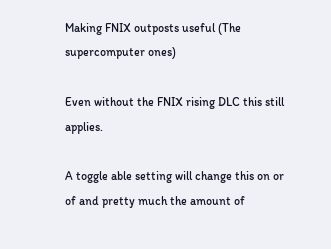Making FNIX outposts useful (The supercomputer ones)

Even without the FNIX rising DLC this still applies.

A toggle able setting will change this on or of and pretty much the amount of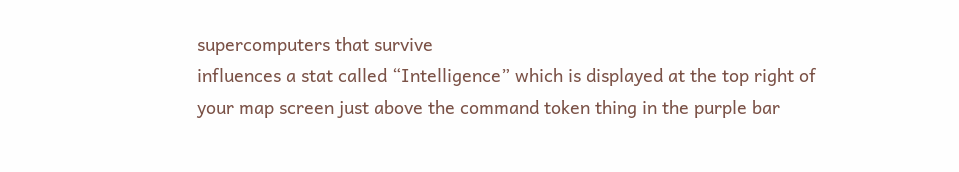supercomputers that survive
influences a stat called “Intelligence” which is displayed at the top right of your map screen just above the command token thing in the purple bar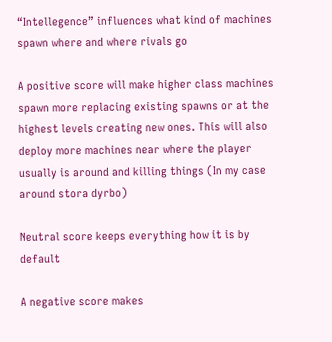“Intellegence” influences what kind of machines spawn where and where rivals go

A positive score will make higher class machines spawn more replacing existing spawns or at the highest levels creating new ones. This will also deploy more machines near where the player usually is around and killing things (In my case around stora dyrbo)

Neutral score keeps everything how it is by default

A negative score makes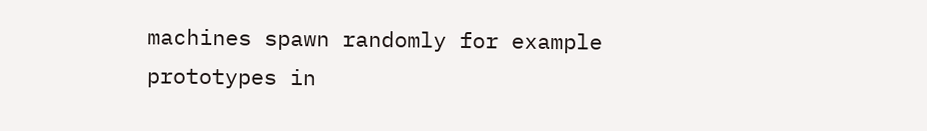machines spawn randomly for example prototypes in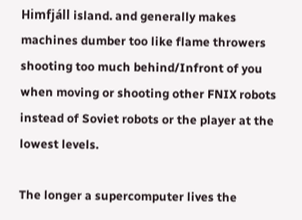Himfjáll island. and generally makes machines dumber too like flame throwers shooting too much behind/Infront of you when moving or shooting other FNIX robots instead of Soviet robots or the player at the lowest levels.

The longer a supercomputer lives the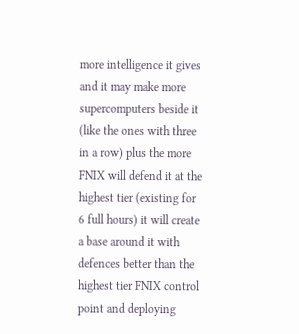more intelligence it gives and it may make more supercomputers beside it (like the ones with three in a row) plus the more FNIX will defend it at the highest tier (existing for 6 full hours) it will create a base around it with defences better than the highest tier FNIX control point and deploying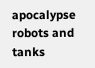apocalypse robots and tanks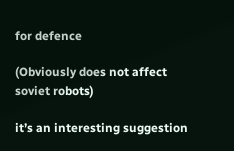for defence

(Obviously does not affect soviet robots)

it’s an interesting suggestion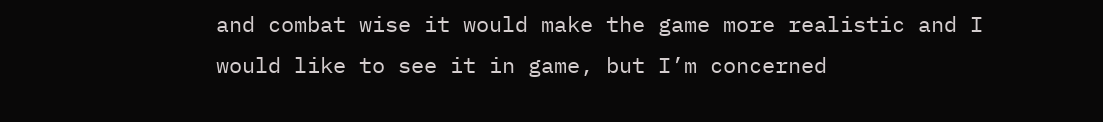and combat wise it would make the game more realistic and I would like to see it in game, but I’m concerned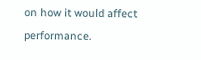on how it would affect performance.